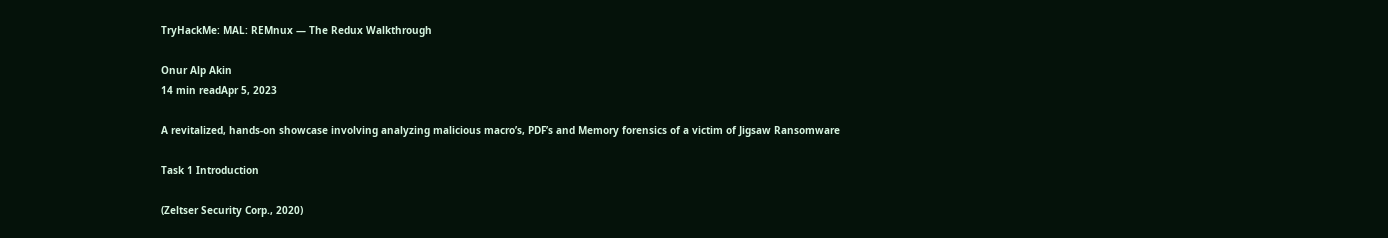TryHackMe: MAL: REMnux — The Redux Walkthrough

Onur Alp Akin
14 min readApr 5, 2023

A revitalized, hands-on showcase involving analyzing malicious macro’s, PDF’s and Memory forensics of a victim of Jigsaw Ransomware

Task 1 Introduction

(Zeltser Security Corp., 2020)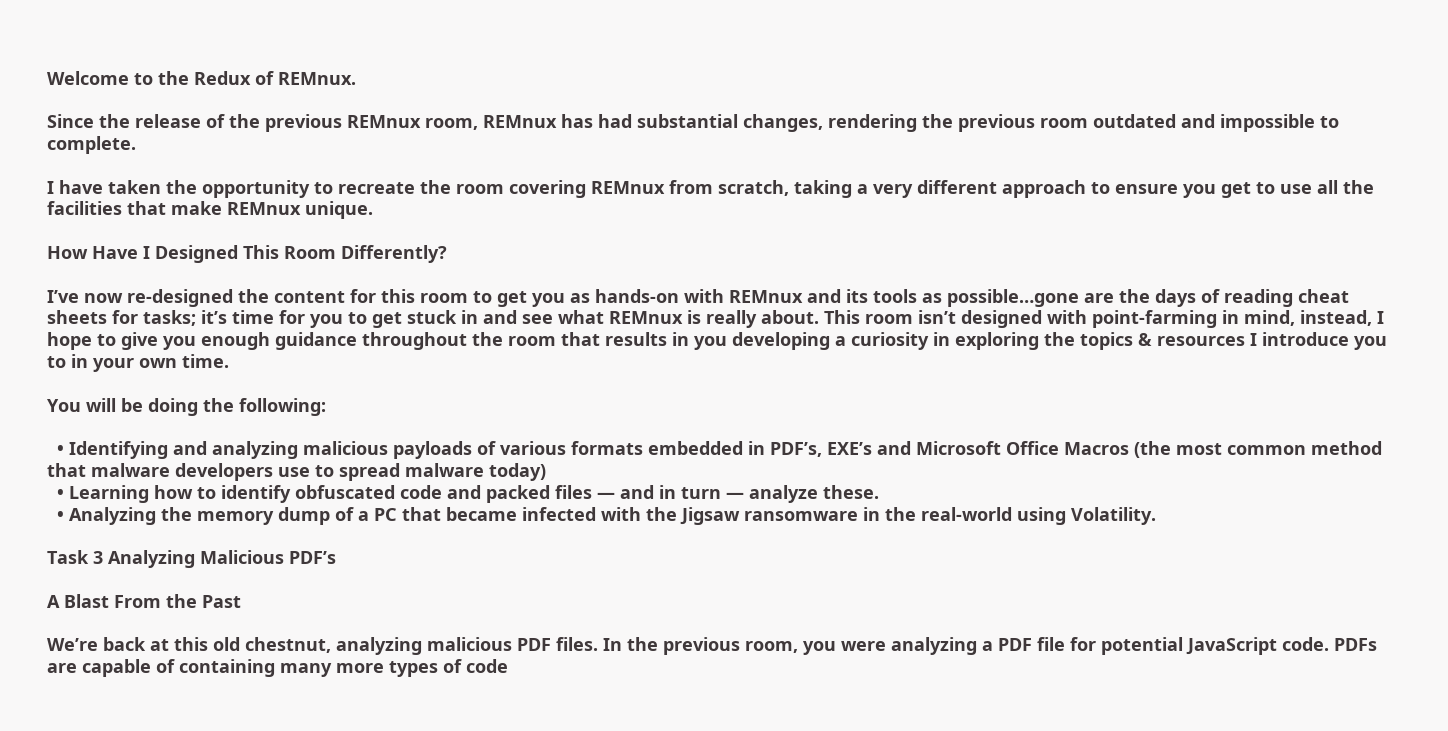Welcome to the Redux of REMnux.

Since the release of the previous REMnux room, REMnux has had substantial changes, rendering the previous room outdated and impossible to complete.

I have taken the opportunity to recreate the room covering REMnux from scratch, taking a very different approach to ensure you get to use all the facilities that make REMnux unique.

How Have I Designed This Room Differently?

I’ve now re-designed the content for this room to get you as hands-on with REMnux and its tools as possible…gone are the days of reading cheat sheets for tasks; it’s time for you to get stuck in and see what REMnux is really about. This room isn’t designed with point-farming in mind, instead, I hope to give you enough guidance throughout the room that results in you developing a curiosity in exploring the topics & resources I introduce you to in your own time.

You will be doing the following:

  • Identifying and analyzing malicious payloads of various formats embedded in PDF’s, EXE’s and Microsoft Office Macros (the most common method that malware developers use to spread malware today)
  • Learning how to identify obfuscated code and packed files — and in turn — analyze these.
  • Analyzing the memory dump of a PC that became infected with the Jigsaw ransomware in the real-world using Volatility.

Task 3 Analyzing Malicious PDF’s

A Blast From the Past

We’re back at this old chestnut, analyzing malicious PDF files. In the previous room, you were analyzing a PDF file for potential JavaScript code. PDFs are capable of containing many more types of code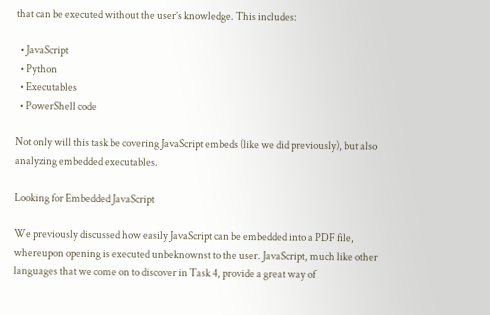that can be executed without the user’s knowledge. This includes:

  • JavaScript
  • Python
  • Executables
  • PowerShell code

Not only will this task be covering JavaScript embeds (like we did previously), but also analyzing embedded executables.

Looking for Embedded JavaScript

We previously discussed how easily JavaScript can be embedded into a PDF file, whereupon opening is executed unbeknownst to the user. JavaScript, much like other languages that we come on to discover in Task 4, provide a great way of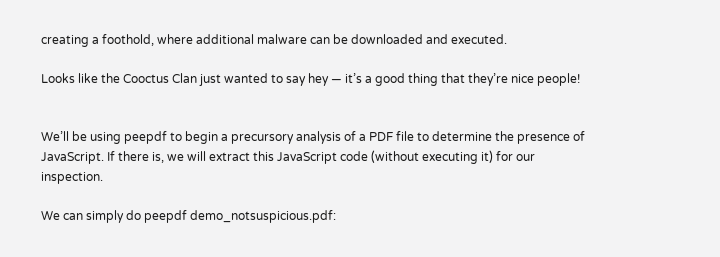creating a foothold, where additional malware can be downloaded and executed.

Looks like the Cooctus Clan just wanted to say hey — it’s a good thing that they’re nice people!


We’ll be using peepdf to begin a precursory analysis of a PDF file to determine the presence of JavaScript. If there is, we will extract this JavaScript code (without executing it) for our inspection.

We can simply do peepdf demo_notsuspicious.pdf: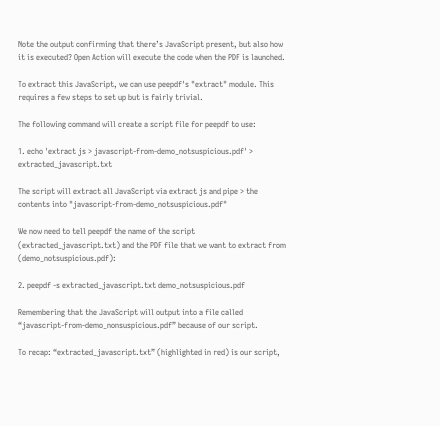Note the output confirming that there’s JavaScript present, but also how it is executed? Open Action will execute the code when the PDF is launched.

To extract this JavaScript, we can use peepdf's "extract" module. This requires a few steps to set up but is fairly trivial.

The following command will create a script file for peepdf to use:

1. echo 'extract js > javascript-from-demo_notsuspicious.pdf' > extracted_javascript.txt

The script will extract all JavaScript via extract js and pipe > the contents into "javascript-from-demo_notsuspicious.pdf"

We now need to tell peepdf the name of the script (extracted_javascript.txt) and the PDF file that we want to extract from (demo_notsuspicious.pdf):

2. peepdf -s extracted_javascript.txt demo_notsuspicious.pdf

Remembering that the JavaScript will output into a file called “javascript-from-demo_nonsuspicious.pdf” because of our script.

To recap: “extracted_javascript.txt” (highlighted in red) is our script,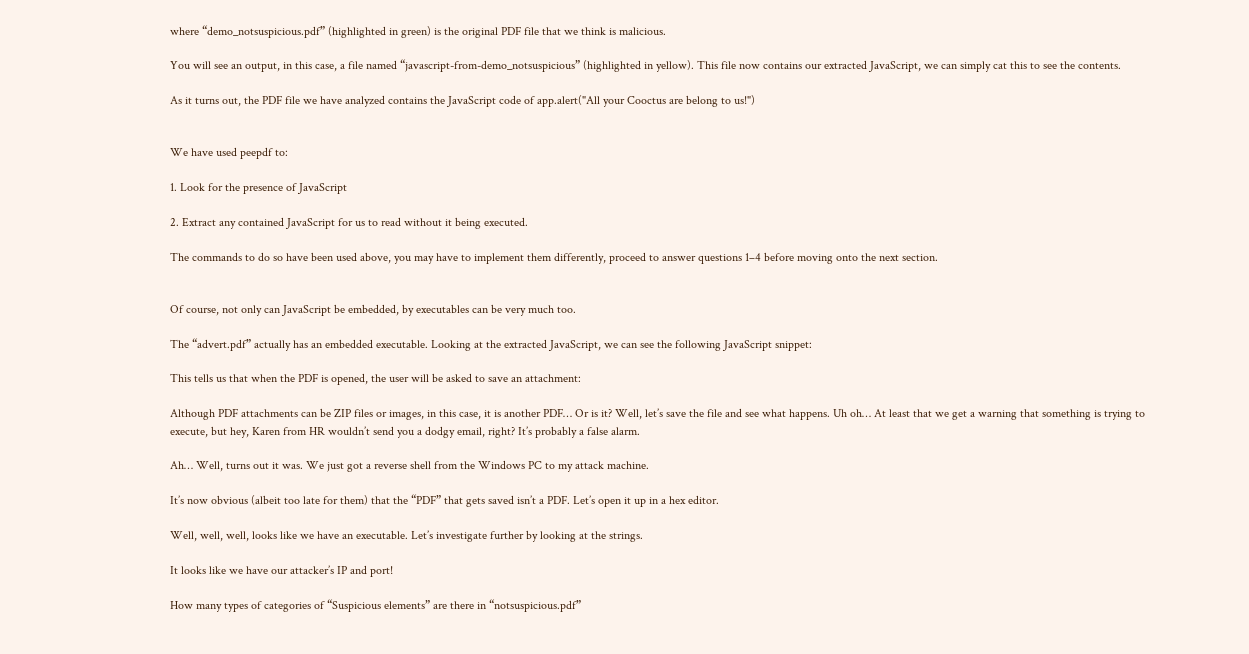where “demo_notsuspicious.pdf” (highlighted in green) is the original PDF file that we think is malicious.

You will see an output, in this case, a file named “javascript-from-demo_notsuspicious” (highlighted in yellow). This file now contains our extracted JavaScript, we can simply cat this to see the contents.

As it turns out, the PDF file we have analyzed contains the JavaScript code of app.alert("All your Cooctus are belong to us!")


We have used peepdf to:

1. Look for the presence of JavaScript

2. Extract any contained JavaScript for us to read without it being executed.

The commands to do so have been used above, you may have to implement them differently, proceed to answer questions 1–4 before moving onto the next section.


Of course, not only can JavaScript be embedded, by executables can be very much too.

The “advert.pdf” actually has an embedded executable. Looking at the extracted JavaScript, we can see the following JavaScript snippet:

This tells us that when the PDF is opened, the user will be asked to save an attachment:

Although PDF attachments can be ZIP files or images, in this case, it is another PDF… Or is it? Well, let’s save the file and see what happens. Uh oh… At least that we get a warning that something is trying to execute, but hey, Karen from HR wouldn’t send you a dodgy email, right? It’s probably a false alarm.

Ah… Well, turns out it was. We just got a reverse shell from the Windows PC to my attack machine.

It’s now obvious (albeit too late for them) that the “PDF” that gets saved isn’t a PDF. Let’s open it up in a hex editor.

Well, well, well, looks like we have an executable. Let’s investigate further by looking at the strings.

It looks like we have our attacker’s IP and port!

How many types of categories of “Suspicious elements” are there in “notsuspicious.pdf”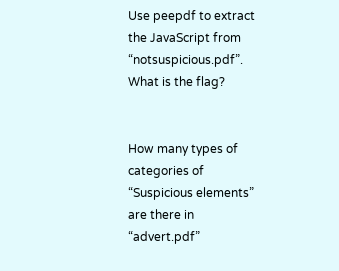Use peepdf to extract the JavaScript from “notsuspicious.pdf”. What is the flag?


How many types of categories of “Suspicious elements” are there in “advert.pdf”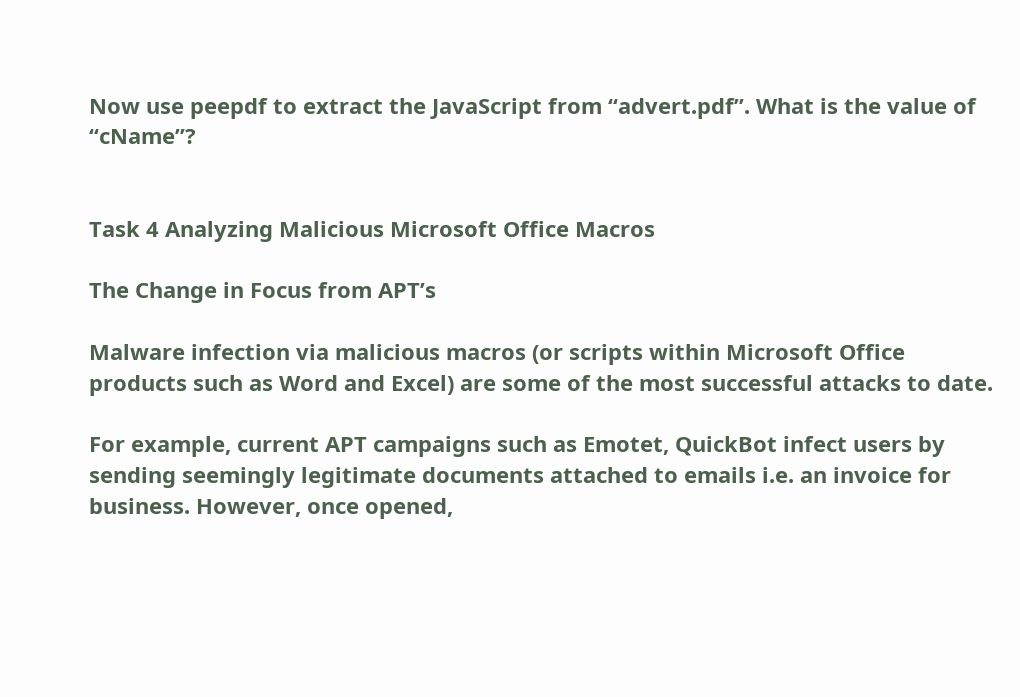Now use peepdf to extract the JavaScript from “advert.pdf”. What is the value of “cName”?


Task 4 Analyzing Malicious Microsoft Office Macros

The Change in Focus from APT’s

Malware infection via malicious macros (or scripts within Microsoft Office products such as Word and Excel) are some of the most successful attacks to date.

For example, current APT campaigns such as Emotet, QuickBot infect users by sending seemingly legitimate documents attached to emails i.e. an invoice for business. However, once opened,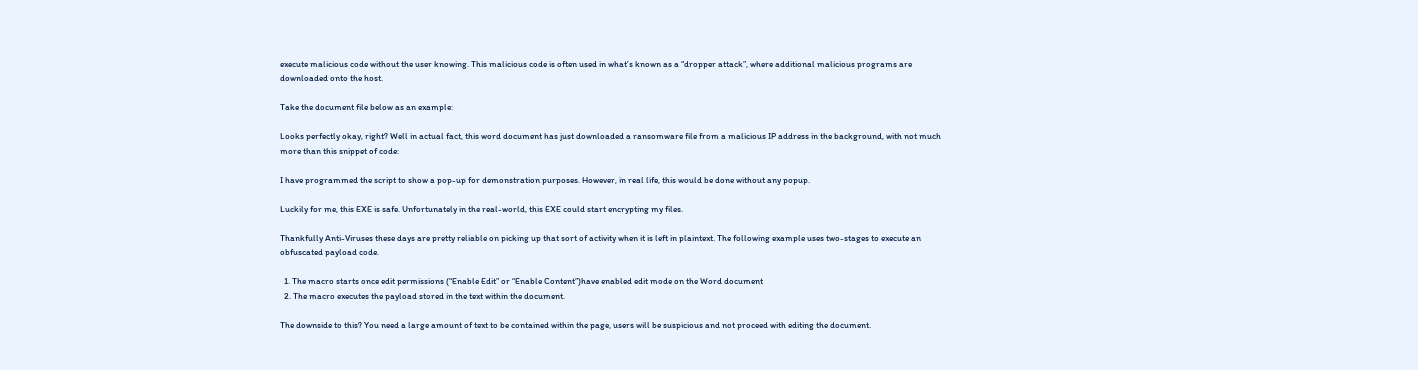execute malicious code without the user knowing. This malicious code is often used in what’s known as a “dropper attack”, where additional malicious programs are downloaded onto the host.

Take the document file below as an example:

Looks perfectly okay, right? Well in actual fact, this word document has just downloaded a ransomware file from a malicious IP address in the background, with not much more than this snippet of code:

I have programmed the script to show a pop-up for demonstration purposes. However, in real life, this would be done without any popup.

Luckily for me, this EXE is safe. Unfortunately in the real-world, this EXE could start encrypting my files.

Thankfully Anti-Viruses these days are pretty reliable on picking up that sort of activity when it is left in plaintext. The following example uses two-stages to execute an obfuscated payload code.

  1. The macro starts once edit permissions (“Enable Edit” or “Enable Content”)have enabled edit mode on the Word document
  2. The macro executes the payload stored in the text within the document.

The downside to this? You need a large amount of text to be contained within the page, users will be suspicious and not proceed with editing the document.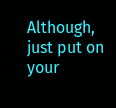Although, just put on your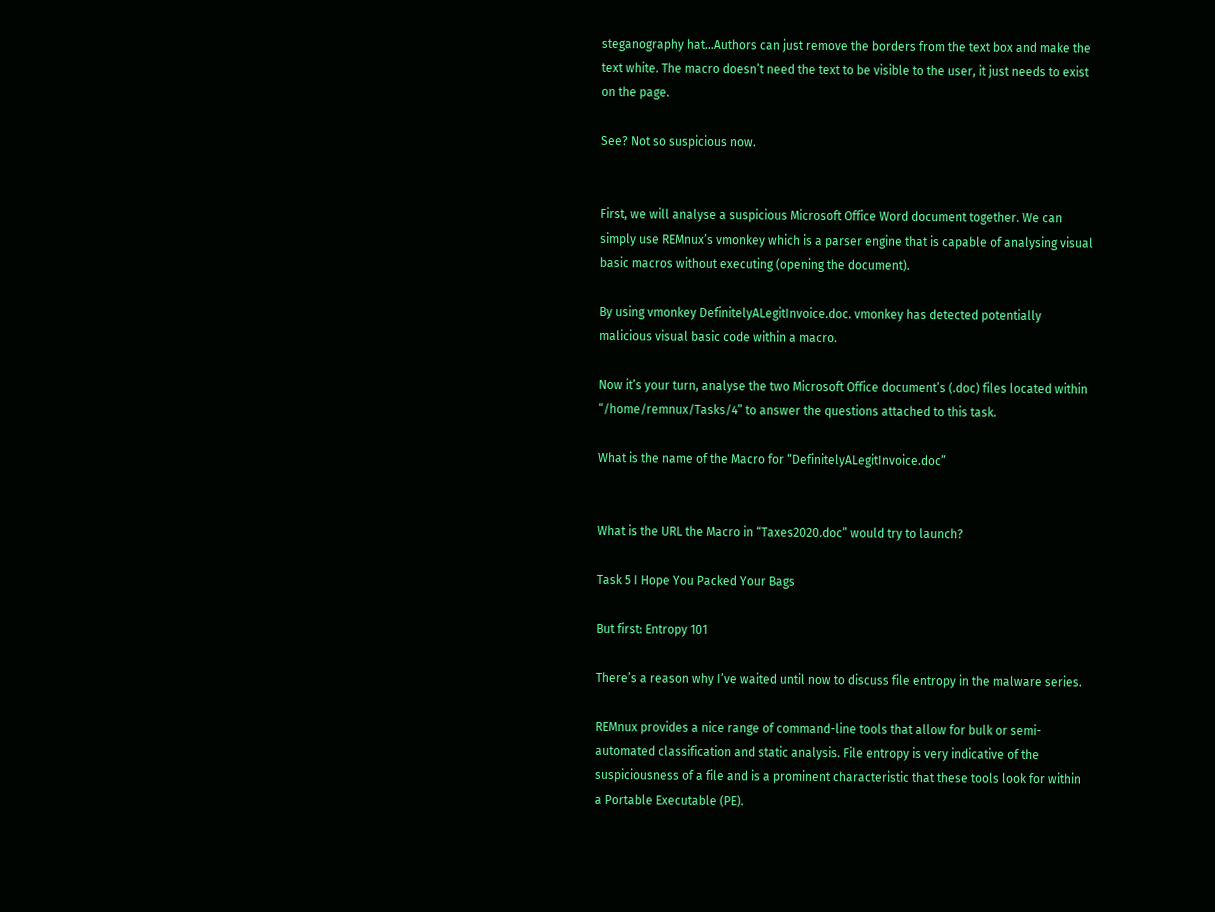steganography hat…Authors can just remove the borders from the text box and make the text white. The macro doesn’t need the text to be visible to the user, it just needs to exist on the page.

See? Not so suspicious now.


First, we will analyse a suspicious Microsoft Office Word document together. We can simply use REMnux’s vmonkey which is a parser engine that is capable of analysing visual basic macros without executing (opening the document).

By using vmonkey DefinitelyALegitInvoice.doc. vmonkey has detected potentially malicious visual basic code within a macro.

Now it’s your turn, analyse the two Microsoft Office document’s (.doc) files located within “/home/remnux/Tasks/4” to answer the questions attached to this task.

What is the name of the Macro for “DefinitelyALegitInvoice.doc”


What is the URL the Macro in “Taxes2020.doc” would try to launch?

Task 5 I Hope You Packed Your Bags

But first: Entropy 101

There’s a reason why I’ve waited until now to discuss file entropy in the malware series.

REMnux provides a nice range of command-line tools that allow for bulk or semi-automated classification and static analysis. File entropy is very indicative of the suspiciousness of a file and is a prominent characteristic that these tools look for within a Portable Executable (PE).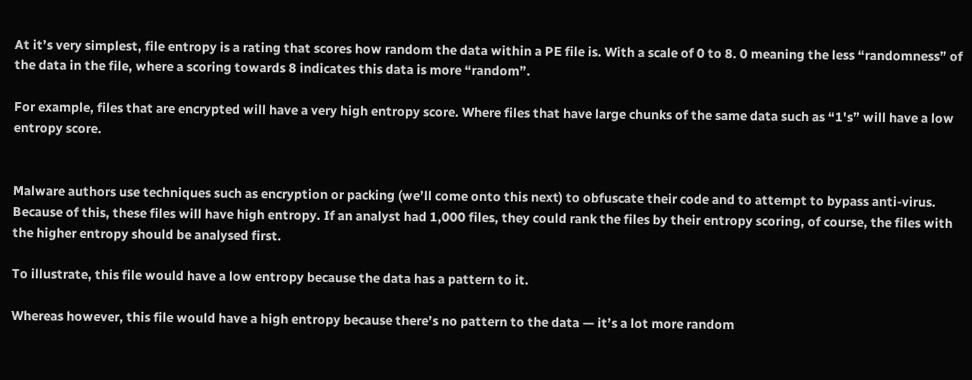At it’s very simplest, file entropy is a rating that scores how random the data within a PE file is. With a scale of 0 to 8. 0 meaning the less “randomness” of the data in the file, where a scoring towards 8 indicates this data is more “random”.

For example, files that are encrypted will have a very high entropy score. Where files that have large chunks of the same data such as “1's” will have a low entropy score.


Malware authors use techniques such as encryption or packing (we’ll come onto this next) to obfuscate their code and to attempt to bypass anti-virus. Because of this, these files will have high entropy. If an analyst had 1,000 files, they could rank the files by their entropy scoring, of course, the files with the higher entropy should be analysed first.

To illustrate, this file would have a low entropy because the data has a pattern to it.

Whereas however, this file would have a high entropy because there’s no pattern to the data — it’s a lot more random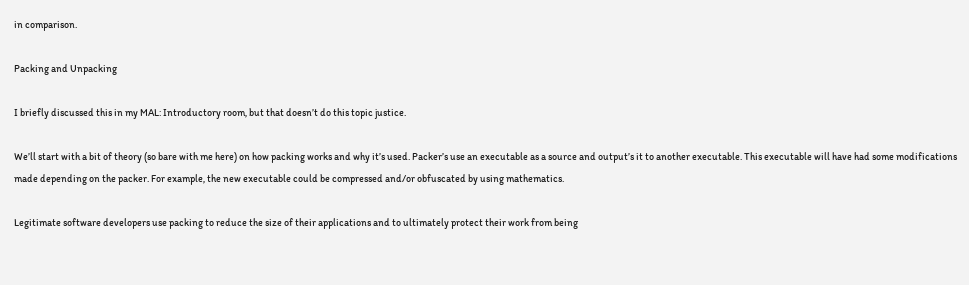in comparison.

Packing and Unpacking

I briefly discussed this in my MAL: Introductory room, but that doesn’t do this topic justice.

We’ll start with a bit of theory (so bare with me here) on how packing works and why it’s used. Packer’s use an executable as a source and output’s it to another executable. This executable will have had some modifications made depending on the packer. For example, the new executable could be compressed and/or obfuscated by using mathematics.

Legitimate software developers use packing to reduce the size of their applications and to ultimately protect their work from being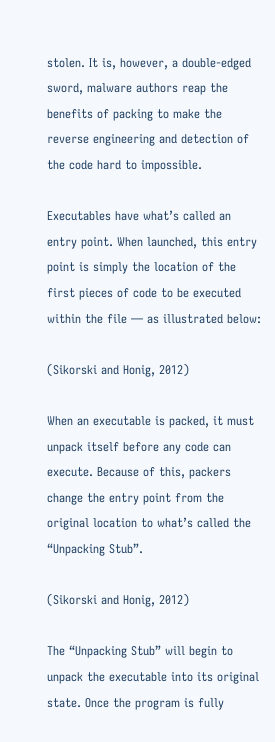stolen. It is, however, a double-edged sword, malware authors reap the benefits of packing to make the reverse engineering and detection of the code hard to impossible.

Executables have what’s called an entry point. When launched, this entry point is simply the location of the first pieces of code to be executed within the file — as illustrated below:

(Sikorski and Honig, 2012)

When an executable is packed, it must unpack itself before any code can execute. Because of this, packers change the entry point from the original location to what’s called the “Unpacking Stub”.

(Sikorski and Honig, 2012)

The “Unpacking Stub” will begin to unpack the executable into its original state. Once the program is fully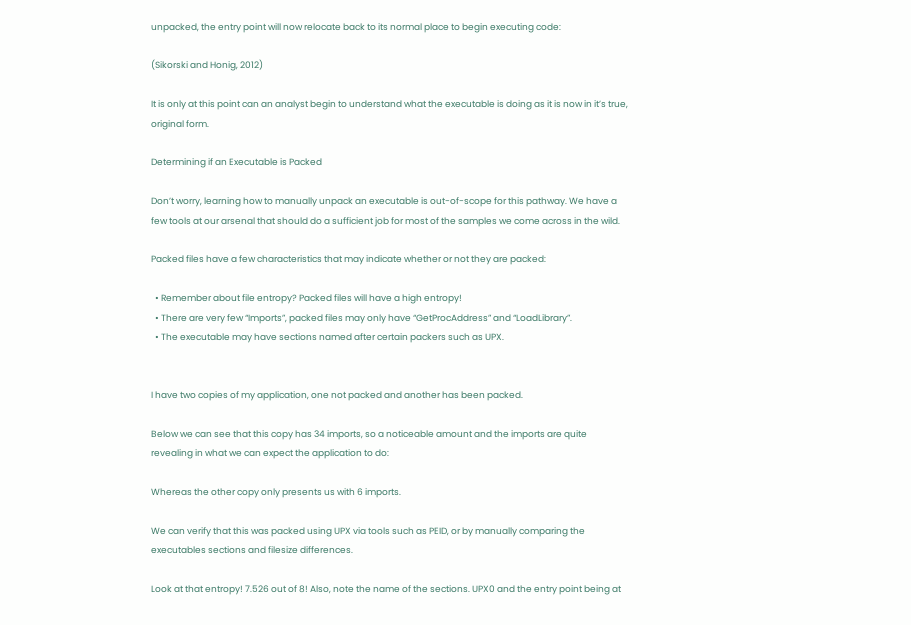unpacked, the entry point will now relocate back to its normal place to begin executing code:

(Sikorski and Honig, 2012)

It is only at this point can an analyst begin to understand what the executable is doing as it is now in it’s true, original form.

Determining if an Executable is Packed

Don’t worry, learning how to manually unpack an executable is out-of-scope for this pathway. We have a few tools at our arsenal that should do a sufficient job for most of the samples we come across in the wild.

Packed files have a few characteristics that may indicate whether or not they are packed:

  • Remember about file entropy? Packed files will have a high entropy!
  • There are very few “Imports”, packed files may only have “GetProcAddress” and “LoadLibrary”.
  • The executable may have sections named after certain packers such as UPX.


I have two copies of my application, one not packed and another has been packed.

Below we can see that this copy has 34 imports, so a noticeable amount and the imports are quite revealing in what we can expect the application to do:

Whereas the other copy only presents us with 6 imports.

We can verify that this was packed using UPX via tools such as PEID, or by manually comparing the executables sections and filesize differences.

Look at that entropy! 7.526 out of 8! Also, note the name of the sections. UPX0 and the entry point being at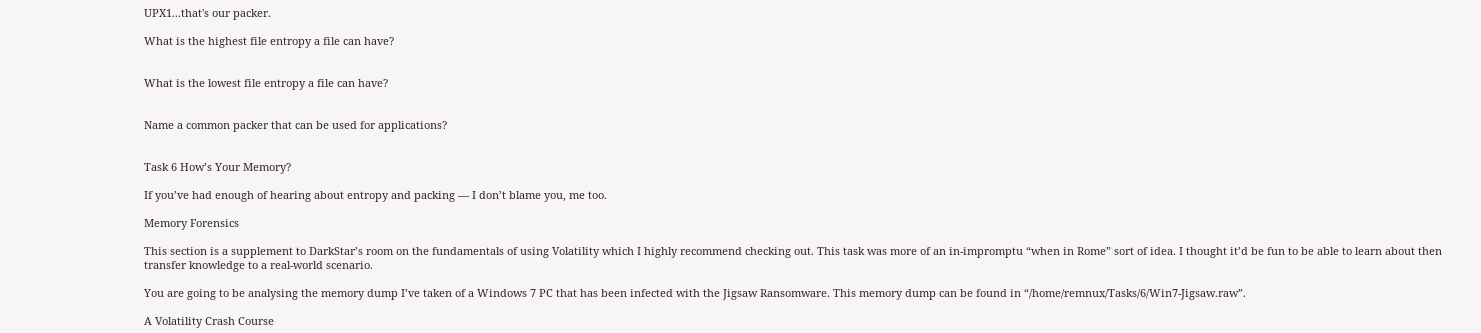UPX1...that's our packer.

What is the highest file entropy a file can have?


What is the lowest file entropy a file can have?


Name a common packer that can be used for applications?


Task 6 How’s Your Memory?

If you’ve had enough of hearing about entropy and packing — I don’t blame you, me too.

Memory Forensics

This section is a supplement to DarkStar’s room on the fundamentals of using Volatility which I highly recommend checking out. This task was more of an in-impromptu “when in Rome” sort of idea. I thought it’d be fun to be able to learn about then transfer knowledge to a real-world scenario.

You are going to be analysing the memory dump I’ve taken of a Windows 7 PC that has been infected with the Jigsaw Ransomware. This memory dump can be found in “/home/remnux/Tasks/6/Win7-Jigsaw.raw”.

A Volatility Crash Course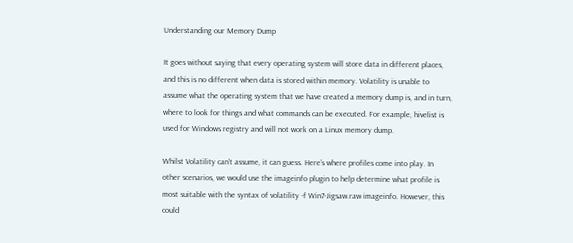Understanding our Memory Dump

It goes without saying that every operating system will store data in different places, and this is no different when data is stored within memory. Volatility is unable to assume what the operating system that we have created a memory dump is, and in turn, where to look for things and what commands can be executed. For example, hivelist is used for Windows registry and will not work on a Linux memory dump.

Whilst Volatility can’t assume, it can guess. Here’s where profiles come into play. In other scenarios, we would use the imageinfo plugin to help determine what profile is most suitable with the syntax of volatility -f Win7-Jigsaw.raw imageinfo. However, this could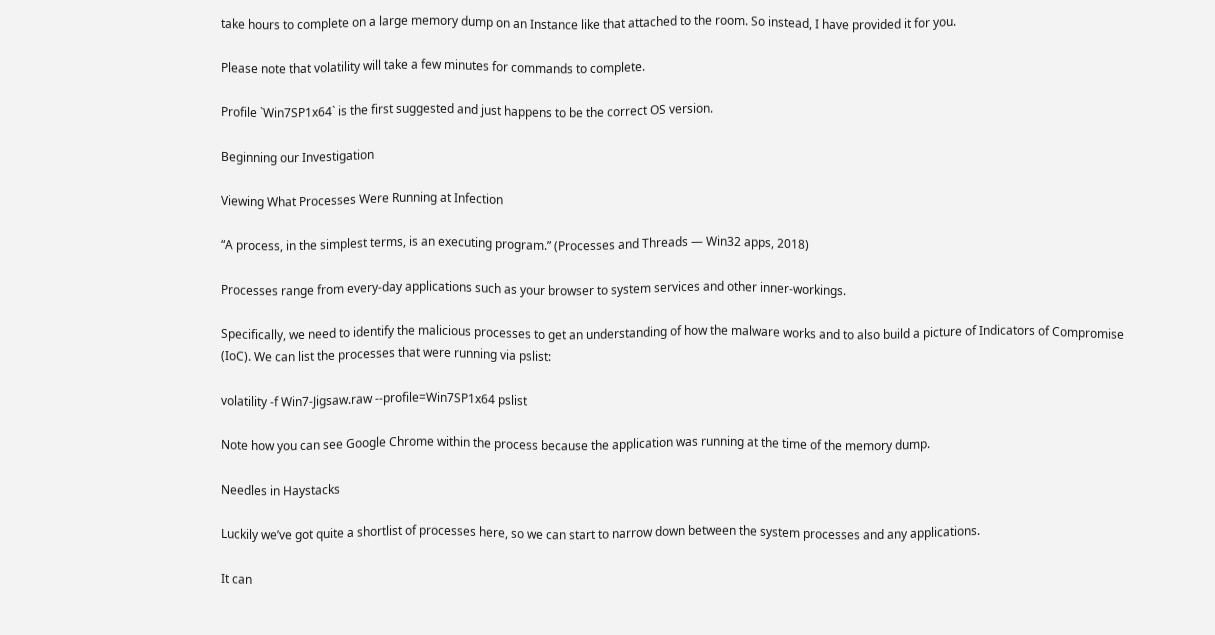take hours to complete on a large memory dump on an Instance like that attached to the room. So instead, I have provided it for you.

Please note that volatility will take a few minutes for commands to complete.

Profile `Win7SP1x64` is the first suggested and just happens to be the correct OS version.

Beginning our Investigation

Viewing What Processes Were Running at Infection

“A process, in the simplest terms, is an executing program.” (Processes and Threads — Win32 apps, 2018)

Processes range from every-day applications such as your browser to system services and other inner-workings.

Specifically, we need to identify the malicious processes to get an understanding of how the malware works and to also build a picture of Indicators of Compromise (IoC). We can list the processes that were running via pslist:

volatility -f Win7-Jigsaw.raw --profile=Win7SP1x64 pslist

Note how you can see Google Chrome within the process because the application was running at the time of the memory dump.

Needles in Haystacks

Luckily we’ve got quite a shortlist of processes here, so we can start to narrow down between the system processes and any applications.

It can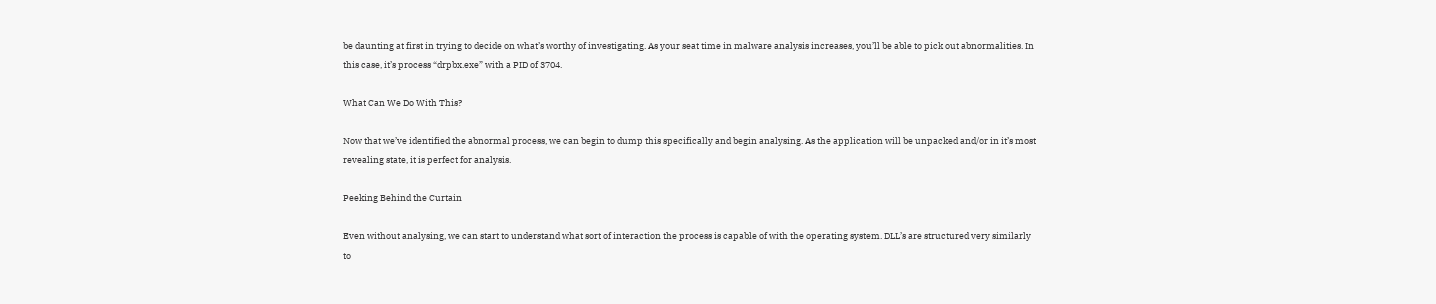be daunting at first in trying to decide on what’s worthy of investigating. As your seat time in malware analysis increases, you’ll be able to pick out abnormalities. In this case, it’s process “drpbx.exe” with a PID of 3704.

What Can We Do With This?

Now that we’ve identified the abnormal process, we can begin to dump this specifically and begin analysing. As the application will be unpacked and/or in it’s most revealing state, it is perfect for analysis.

Peeking Behind the Curtain

Even without analysing, we can start to understand what sort of interaction the process is capable of with the operating system. DLL’s are structured very similarly to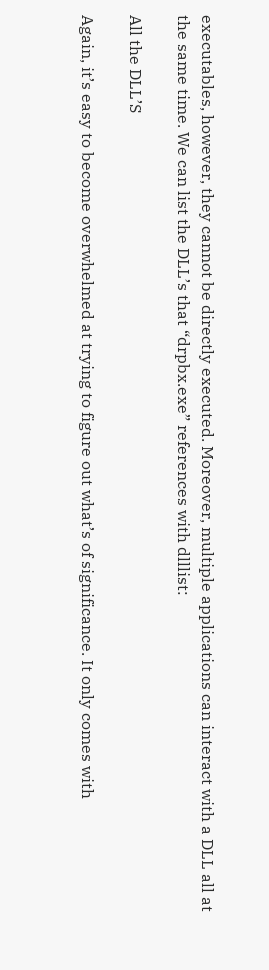executables, however, they cannot be directly executed. Moreover, multiple applications can interact with a DLL all at the same time. We can list the DLL’s that “drpbx.exe” references with dlllist:

All the DLL’S

Again, it’s easy to become overwhelmed at trying to figure out what’s of significance. It only comes with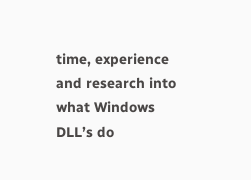time, experience and research into what Windows DLL’s do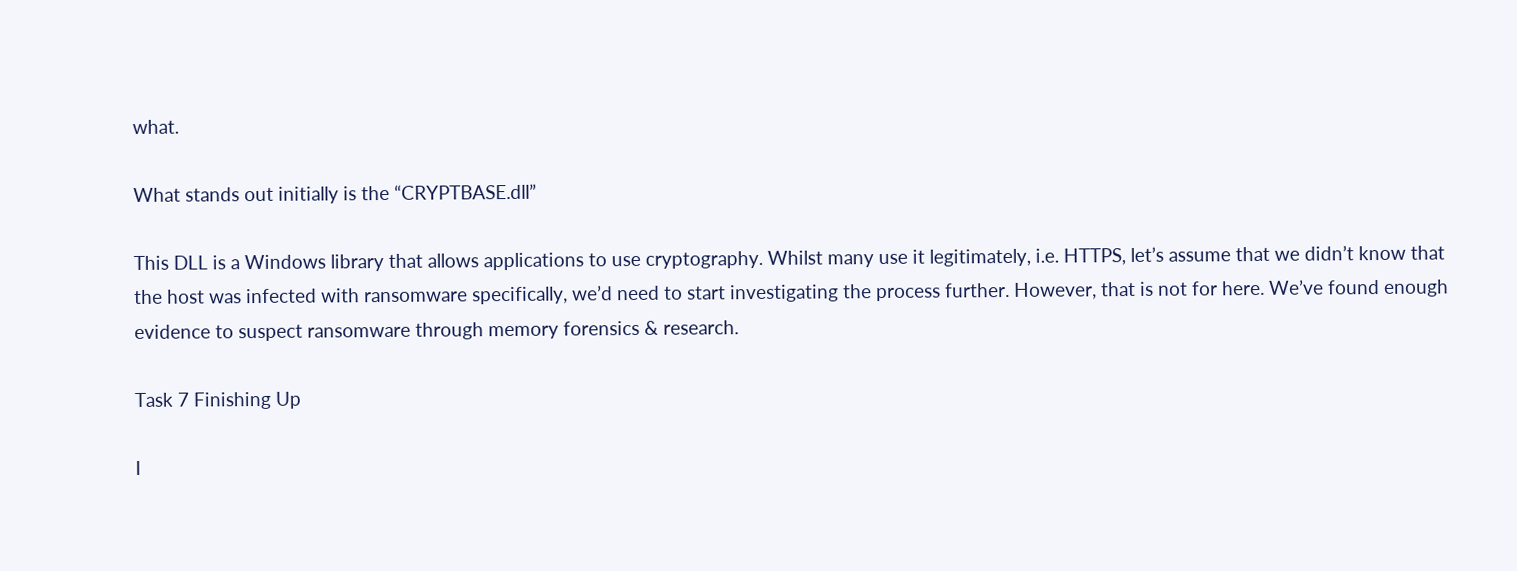what.

What stands out initially is the “CRYPTBASE.dll”

This DLL is a Windows library that allows applications to use cryptography. Whilst many use it legitimately, i.e. HTTPS, let’s assume that we didn’t know that the host was infected with ransomware specifically, we’d need to start investigating the process further. However, that is not for here. We’ve found enough evidence to suspect ransomware through memory forensics & research.

Task 7 Finishing Up

I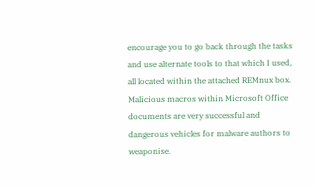encourage you to go back through the tasks and use alternate tools to that which I used, all located within the attached REMnux box. Malicious macros within Microsoft Office documents are very successful and dangerous vehicles for malware authors to weaponise.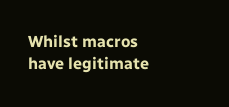Whilst macros have legitimate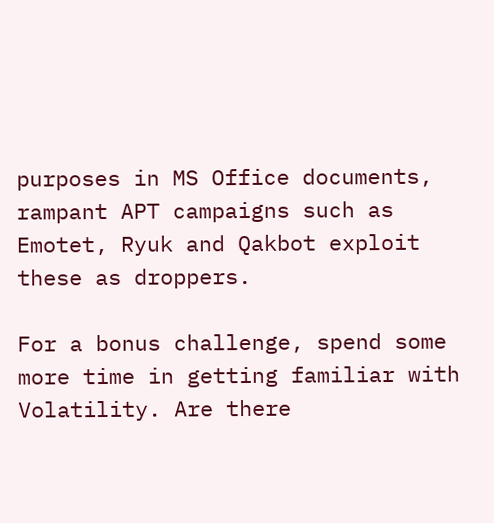purposes in MS Office documents, rampant APT campaigns such as Emotet, Ryuk and Qakbot exploit these as droppers.

For a bonus challenge, spend some more time in getting familiar with Volatility. Are there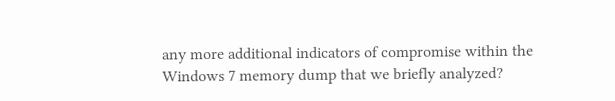any more additional indicators of compromise within the Windows 7 memory dump that we briefly analyzed?